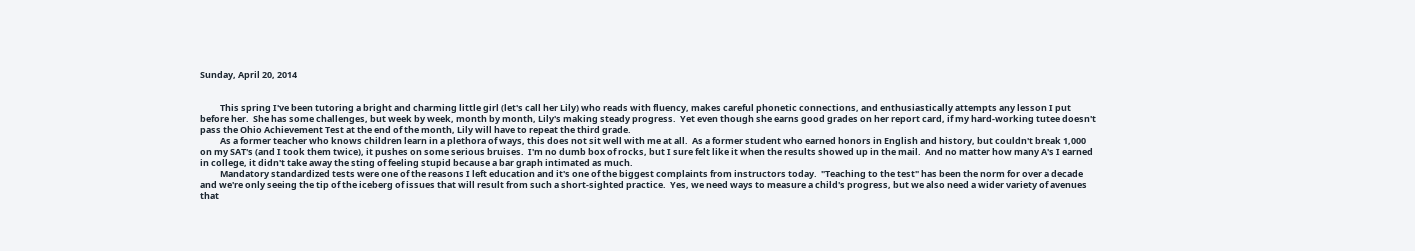Sunday, April 20, 2014


          This spring I've been tutoring a bright and charming little girl (let's call her Lily) who reads with fluency, makes careful phonetic connections, and enthusiastically attempts any lesson I put before her.  She has some challenges, but week by week, month by month, Lily's making steady progress.  Yet even though she earns good grades on her report card, if my hard-working tutee doesn't pass the Ohio Achievement Test at the end of the month, Lily will have to repeat the third grade.
          As a former teacher who knows children learn in a plethora of ways, this does not sit well with me at all.  As a former student who earned honors in English and history, but couldn't break 1,000 on my SAT's (and I took them twice), it pushes on some serious bruises.  I'm no dumb box of rocks, but I sure felt like it when the results showed up in the mail.  And no matter how many A's I earned in college, it didn't take away the sting of feeling stupid because a bar graph intimated as much.
          Mandatory standardized tests were one of the reasons I left education and it's one of the biggest complaints from instructors today.  "Teaching to the test" has been the norm for over a decade and we're only seeing the tip of the iceberg of issues that will result from such a short-sighted practice.  Yes, we need ways to measure a child's progress, but we also need a wider variety of avenues that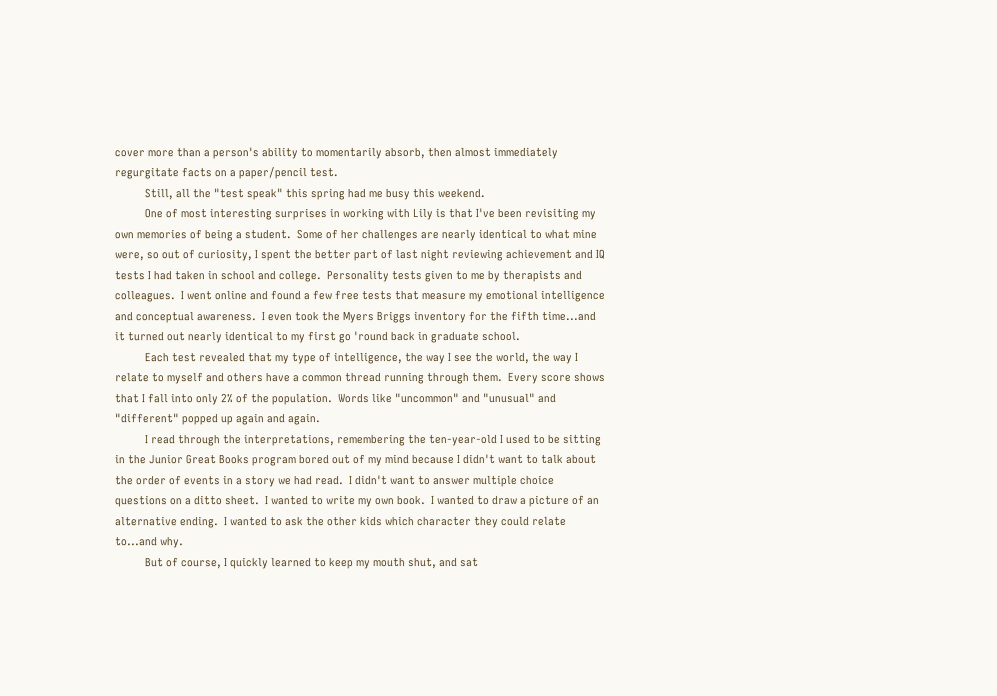cover more than a person's ability to momentarily absorb, then almost immediately regurgitate facts on a paper/pencil test.
          Still, all the "test speak" this spring had me busy this weekend.
          One of most interesting surprises in working with Lily is that I've been revisiting my own memories of being a student.  Some of her challenges are nearly identical to what mine were, so out of curiosity, I spent the better part of last night reviewing achievement and IQ tests I had taken in school and college.  Personality tests given to me by therapists and colleagues.  I went online and found a few free tests that measure my emotional intelligence and conceptual awareness.  I even took the Myers Briggs inventory for the fifth time...and it turned out nearly identical to my first go 'round back in graduate school.
          Each test revealed that my type of intelligence, the way I see the world, the way I relate to myself and others have a common thread running through them.  Every score shows that I fall into only 2% of the population.  Words like "uncommon" and "unusual" and "different" popped up again and again.
          I read through the interpretations, remembering the ten-year-old I used to be sitting in the Junior Great Books program bored out of my mind because I didn't want to talk about the order of events in a story we had read.  I didn't want to answer multiple choice questions on a ditto sheet.  I wanted to write my own book.  I wanted to draw a picture of an alternative ending.  I wanted to ask the other kids which character they could relate to...and why.
          But of course, I quickly learned to keep my mouth shut, and sat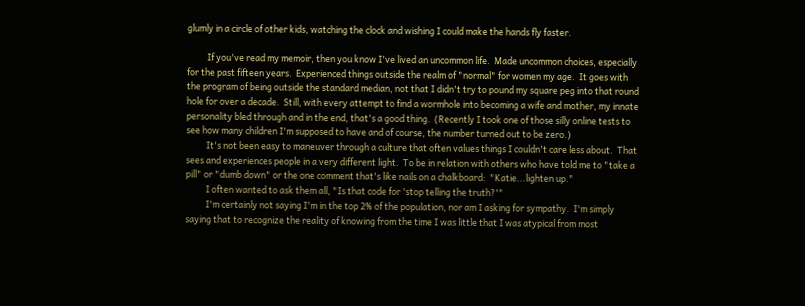glumly in a circle of other kids, watching the clock and wishing I could make the hands fly faster.

          If you've read my memoir, then you know I've lived an uncommon life.  Made uncommon choices, especially for the past fifteen years.  Experienced things outside the realm of "normal" for women my age.  It goes with the program of being outside the standard median, not that I didn't try to pound my square peg into that round hole for over a decade.  Still, with every attempt to find a wormhole into becoming a wife and mother, my innate personality bled through and in the end, that's a good thing.  (Recently I took one of those silly online tests to see how many children I'm supposed to have and of course, the number turned out to be zero.)
          It's not been easy to maneuver through a culture that often values things I couldn't care less about.  That sees and experiences people in a very different light.  To be in relation with others who have told me to "take a pill" or "dumb down" or the one comment that's like nails on a chalkboard:  "Katie...lighten up."
          I often wanted to ask them all, "Is that code for 'stop telling the truth?'"
          I'm certainly not saying I'm in the top 2% of the population, nor am I asking for sympathy.  I'm simply saying that to recognize the reality of knowing from the time I was little that I was atypical from most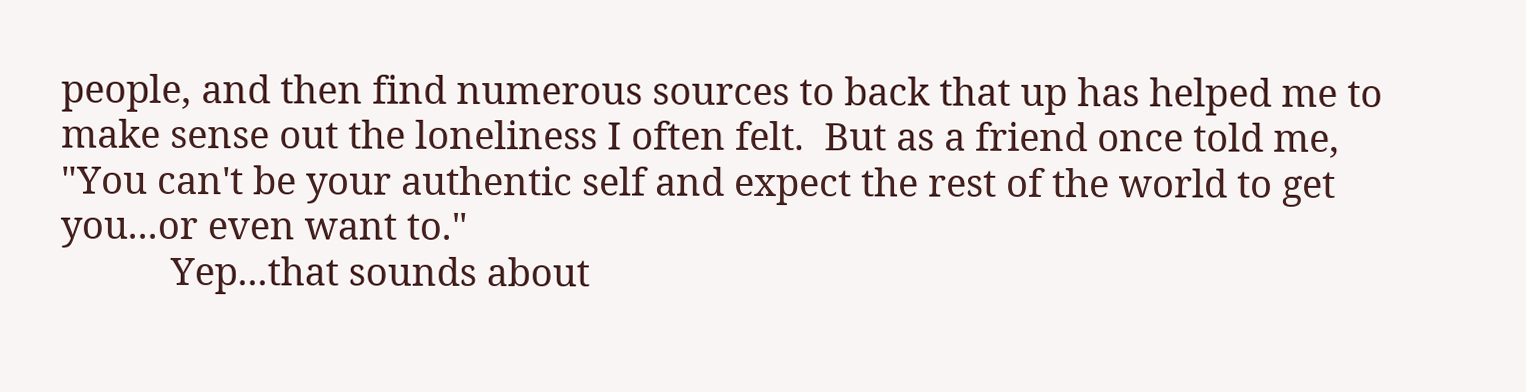people, and then find numerous sources to back that up has helped me to make sense out the loneliness I often felt.  But as a friend once told me, "You can't be your authentic self and expect the rest of the world to get you...or even want to."
           Yep...that sounds about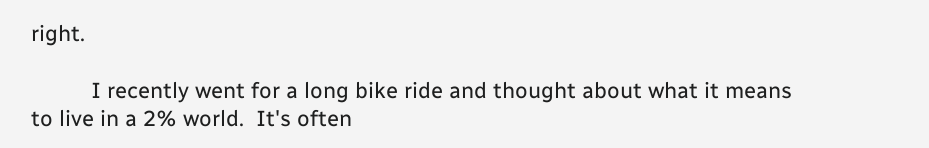right.

          I recently went for a long bike ride and thought about what it means to live in a 2% world.  It's often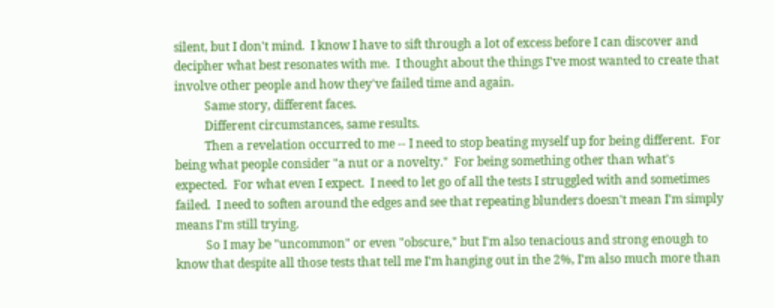silent, but I don't mind.  I know I have to sift through a lot of excess before I can discover and decipher what best resonates with me.  I thought about the things I've most wanted to create that involve other people and how they've failed time and again.
          Same story, different faces.
          Different circumstances, same results.
          Then a revelation occurred to me -- I need to stop beating myself up for being different.  For being what people consider "a nut or a novelty."  For being something other than what's expected.  For what even I expect.  I need to let go of all the tests I struggled with and sometimes failed.  I need to soften around the edges and see that repeating blunders doesn't mean I'm simply means I'm still trying.
          So I may be "uncommon" or even "obscure," but I'm also tenacious and strong enough to know that despite all those tests that tell me I'm hanging out in the 2%, I'm also much more than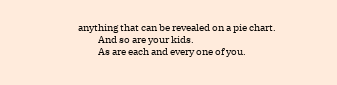anything that can be revealed on a pie chart.
          And so are your kids.
          As are each and every one of you.